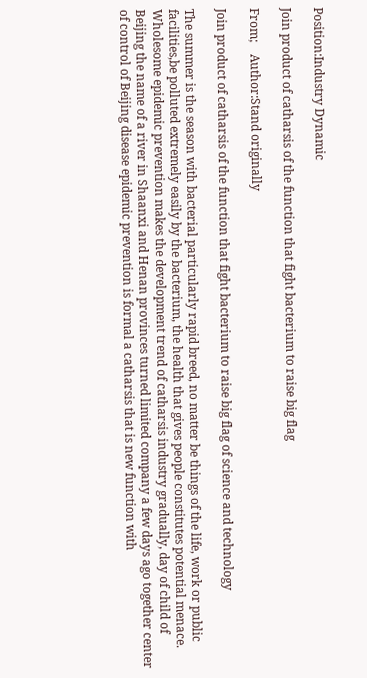Position:Industry Dynamic

Join product of catharsis of the function that fight bacterium to raise big flag

From;    Author:Stand originally

Join product of catharsis of the function that fight bacterium to raise big flag of science and technology

The summer is the season with bacterial particularly rapid breed, no matter be things of the life, work or public facilities,be polluted extremely easily by the bacterium, the health that gives people constitutes potential menace. Wholesome epidemic prevention makes the development trend of catharsis industry gradually, day of child of Beijing the name of a river in Shaanxi and Henan provinces turned limited company a few days ago together center of control of Beijing disease epidemic prevention is formal a catharsis that is new function with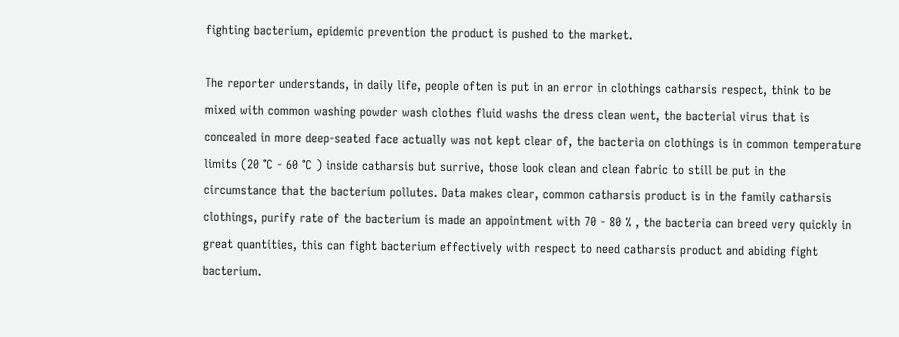fighting bacterium, epidemic prevention the product is pushed to the market.

The reporter understands, in daily life, people often is put in an error in clothings catharsis respect, think to be mixed with common washing powder wash clothes fluid washs the dress clean went, the bacterial virus that is concealed in more deep-seated face actually was not kept clear of, the bacteria on clothings is in common temperature limits (20 ℃ - 60 ℃ ) inside catharsis but surrive, those look clean and clean fabric to still be put in the circumstance that the bacterium pollutes. Data makes clear, common catharsis product is in the family catharsis clothings, purify rate of the bacterium is made an appointment with 70 - 80 % , the bacteria can breed very quickly in great quantities, this can fight bacterium effectively with respect to need catharsis product and abiding fight bacterium.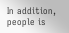In addition, people is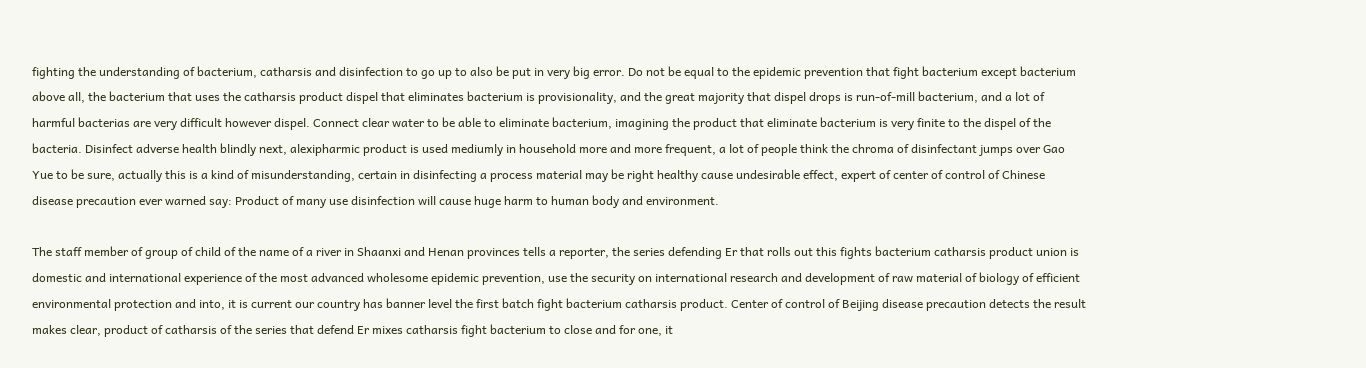fighting the understanding of bacterium, catharsis and disinfection to go up to also be put in very big error. Do not be equal to the epidemic prevention that fight bacterium except bacterium above all, the bacterium that uses the catharsis product dispel that eliminates bacterium is provisionality, and the great majority that dispel drops is run-of-mill bacterium, and a lot of harmful bacterias are very difficult however dispel. Connect clear water to be able to eliminate bacterium, imagining the product that eliminate bacterium is very finite to the dispel of the bacteria. Disinfect adverse health blindly next, alexipharmic product is used mediumly in household more and more frequent, a lot of people think the chroma of disinfectant jumps over Gao Yue to be sure, actually this is a kind of misunderstanding, certain in disinfecting a process material may be right healthy cause undesirable effect, expert of center of control of Chinese disease precaution ever warned say: Product of many use disinfection will cause huge harm to human body and environment.

The staff member of group of child of the name of a river in Shaanxi and Henan provinces tells a reporter, the series defending Er that rolls out this fights bacterium catharsis product union is domestic and international experience of the most advanced wholesome epidemic prevention, use the security on international research and development of raw material of biology of efficient environmental protection and into, it is current our country has banner level the first batch fight bacterium catharsis product. Center of control of Beijing disease precaution detects the result makes clear, product of catharsis of the series that defend Er mixes catharsis fight bacterium to close and for one, it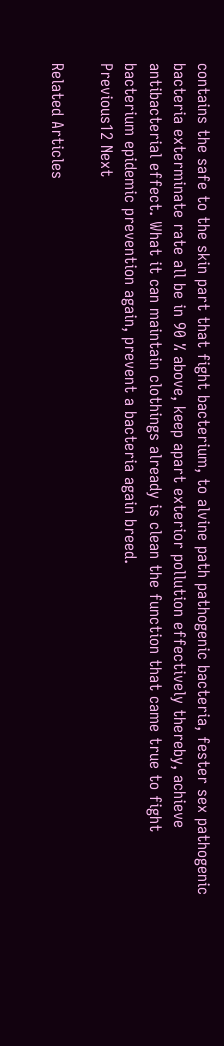contains the safe to the skin part that fight bacterium, to alvine path pathogenic bacteria, fester sex pathogenic bacteria exterminate rate all be in 90 % above, keep apart exterior pollution effectively thereby, achieve antibacterial effect. What it can maintain clothings already is clean the function that came true to fight bacterium epidemic prevention again, prevent a bacteria again breed.
Previous12 Next

Related Articles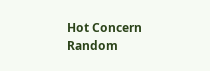Hot Concern
Random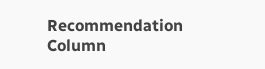Recommendation
Column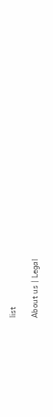list

About us | Legal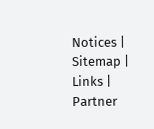Notices | Sitemap | Links | Partner